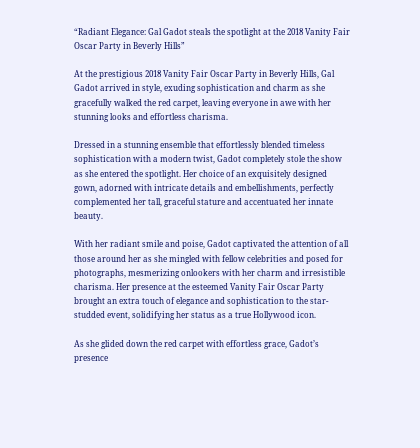“Radiant Elegance: Gal Gadot steals the spotlight at the 2018 Vanity Fair Oscar Party in Beverly Hills”

At the prestigious 2018 Vanity Fair Oscar Party in Beverly Hills, Gal Gadot arrived in style, exuding sophistication and charm as she gracefully walked the red carpet, leaving everyone in awe with her stunning looks and effortless charisma.

Dressed in a stunning ensemble that effortlessly blended timeless sophistication with a modern twist, Gadot completely stole the show as she entered the spotlight. Her choice of an exquisitely designed gown, adorned with intricate details and embellishments, perfectly complemented her tall, graceful stature and accentuated her innate beauty.

With her radiant smile and poise, Gadot captivated the attention of all those around her as she mingled with fellow celebrities and posed for photographs, mesmerizing onlookers with her charm and irresistible charisma. Her presence at the esteemed Vanity Fair Oscar Party brought an extra touch of elegance and sophistication to the star-studded event, solidifying her status as a true Hollywood icon.

As she glided down the red carpet with effortless grace, Gadot’s presence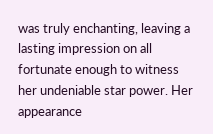was truly enchanting, leaving a lasting impression on all fortunate enough to witness her undeniable star power. Her appearance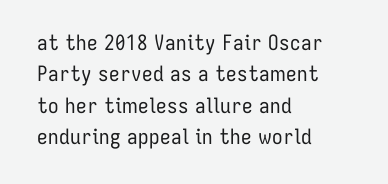at the 2018 Vanity Fair Oscar Party served as a testament to her timeless allure and enduring appeal in the world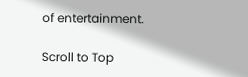of entertainment.

Scroll to Top